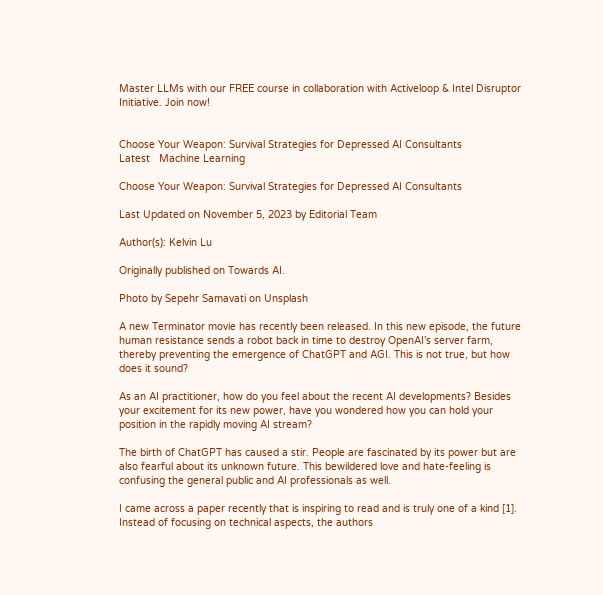Master LLMs with our FREE course in collaboration with Activeloop & Intel Disruptor Initiative. Join now!


Choose Your Weapon: Survival Strategies for Depressed AI Consultants
Latest   Machine Learning

Choose Your Weapon: Survival Strategies for Depressed AI Consultants

Last Updated on November 5, 2023 by Editorial Team

Author(s): Kelvin Lu

Originally published on Towards AI.

Photo by Sepehr Samavati on Unsplash

A new Terminator movie has recently been released. In this new episode, the future human resistance sends a robot back in time to destroy OpenAI’s server farm, thereby preventing the emergence of ChatGPT and AGI. This is not true, but how does it sound?

As an AI practitioner, how do you feel about the recent AI developments? Besides your excitement for its new power, have you wondered how you can hold your position in the rapidly moving AI stream?

The birth of ChatGPT has caused a stir. People are fascinated by its power but are also fearful about its unknown future. This bewildered love and hate-feeling is confusing the general public and AI professionals as well.

I came across a paper recently that is inspiring to read and is truly one of a kind [1]. Instead of focusing on technical aspects, the authors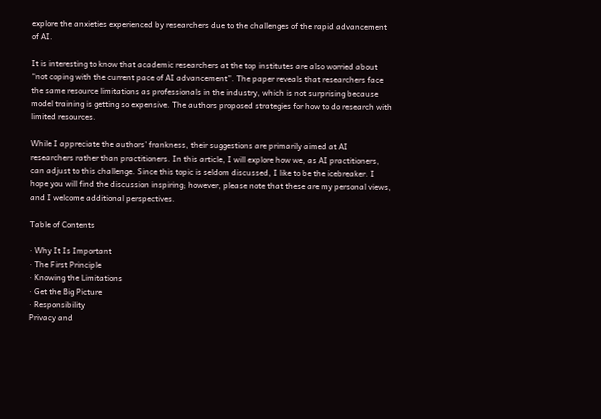explore the anxieties experienced by researchers due to the challenges of the rapid advancement of AI.

It is interesting to know that academic researchers at the top institutes are also worried about “not coping with the current pace of AI advancement”. The paper reveals that researchers face the same resource limitations as professionals in the industry, which is not surprising because model training is getting so expensive. The authors proposed strategies for how to do research with limited resources.

While I appreciate the authors’ frankness, their suggestions are primarily aimed at AI researchers rather than practitioners. In this article, I will explore how we, as AI practitioners, can adjust to this challenge. Since this topic is seldom discussed, I like to be the icebreaker. I hope you will find the discussion inspiring; however, please note that these are my personal views, and I welcome additional perspectives.

Table of Contents

· Why It Is Important
· The First Principle
· Knowing the Limitations
· Get the Big Picture
· Responsibility
Privacy and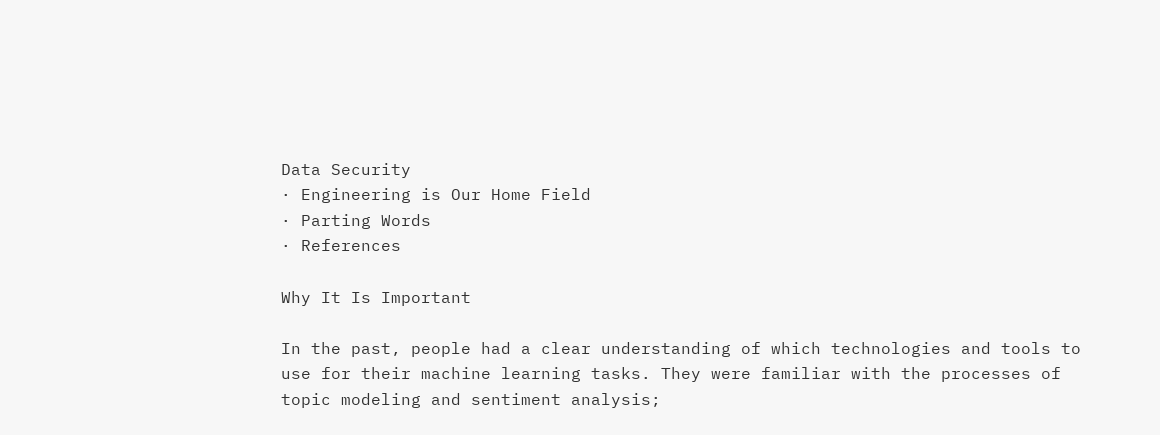Data Security
· Engineering is Our Home Field
· Parting Words
· References

Why It Is Important

In the past, people had a clear understanding of which technologies and tools to use for their machine learning tasks. They were familiar with the processes of topic modeling and sentiment analysis;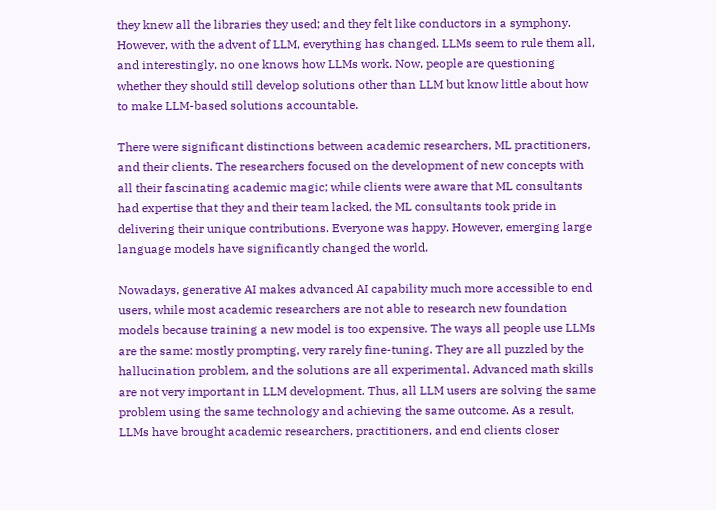they knew all the libraries they used; and they felt like conductors in a symphony. However, with the advent of LLM, everything has changed. LLMs seem to rule them all, and interestingly, no one knows how LLMs work. Now, people are questioning whether they should still develop solutions other than LLM but know little about how to make LLM-based solutions accountable.

There were significant distinctions between academic researchers, ML practitioners, and their clients. The researchers focused on the development of new concepts with all their fascinating academic magic; while clients were aware that ML consultants had expertise that they and their team lacked, the ML consultants took pride in delivering their unique contributions. Everyone was happy. However, emerging large language models have significantly changed the world.

Nowadays, generative AI makes advanced AI capability much more accessible to end users, while most academic researchers are not able to research new foundation models because training a new model is too expensive. The ways all people use LLMs are the same: mostly prompting, very rarely fine-tuning. They are all puzzled by the hallucination problem, and the solutions are all experimental. Advanced math skills are not very important in LLM development. Thus, all LLM users are solving the same problem using the same technology and achieving the same outcome. As a result, LLMs have brought academic researchers, practitioners, and end clients closer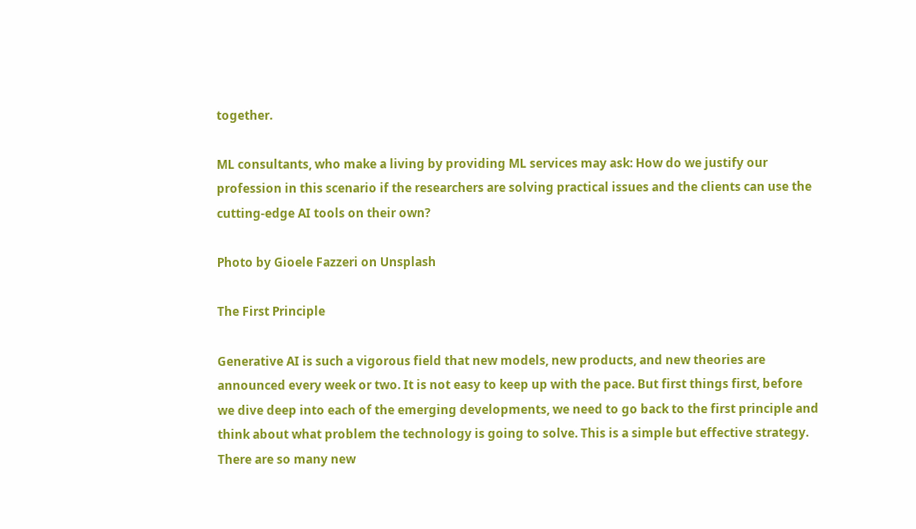together.

ML consultants, who make a living by providing ML services may ask: How do we justify our profession in this scenario if the researchers are solving practical issues and the clients can use the cutting-edge AI tools on their own?

Photo by Gioele Fazzeri on Unsplash

The First Principle

Generative AI is such a vigorous field that new models, new products, and new theories are announced every week or two. It is not easy to keep up with the pace. But first things first, before we dive deep into each of the emerging developments, we need to go back to the first principle and think about what problem the technology is going to solve. This is a simple but effective strategy. There are so many new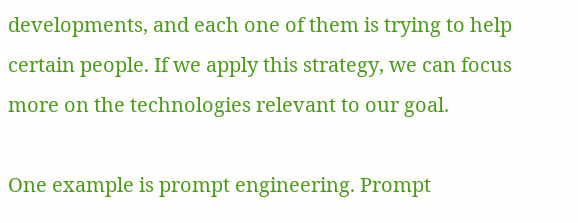developments, and each one of them is trying to help certain people. If we apply this strategy, we can focus more on the technologies relevant to our goal.

One example is prompt engineering. Prompt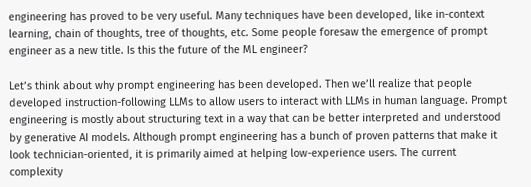engineering has proved to be very useful. Many techniques have been developed, like in-context learning, chain of thoughts, tree of thoughts, etc. Some people foresaw the emergence of prompt engineer as a new title. Is this the future of the ML engineer?

Let’s think about why prompt engineering has been developed. Then we’ll realize that people developed instruction-following LLMs to allow users to interact with LLMs in human language. Prompt engineering is mostly about structuring text in a way that can be better interpreted and understood by generative AI models. Although prompt engineering has a bunch of proven patterns that make it look technician-oriented, it is primarily aimed at helping low-experience users. The current complexity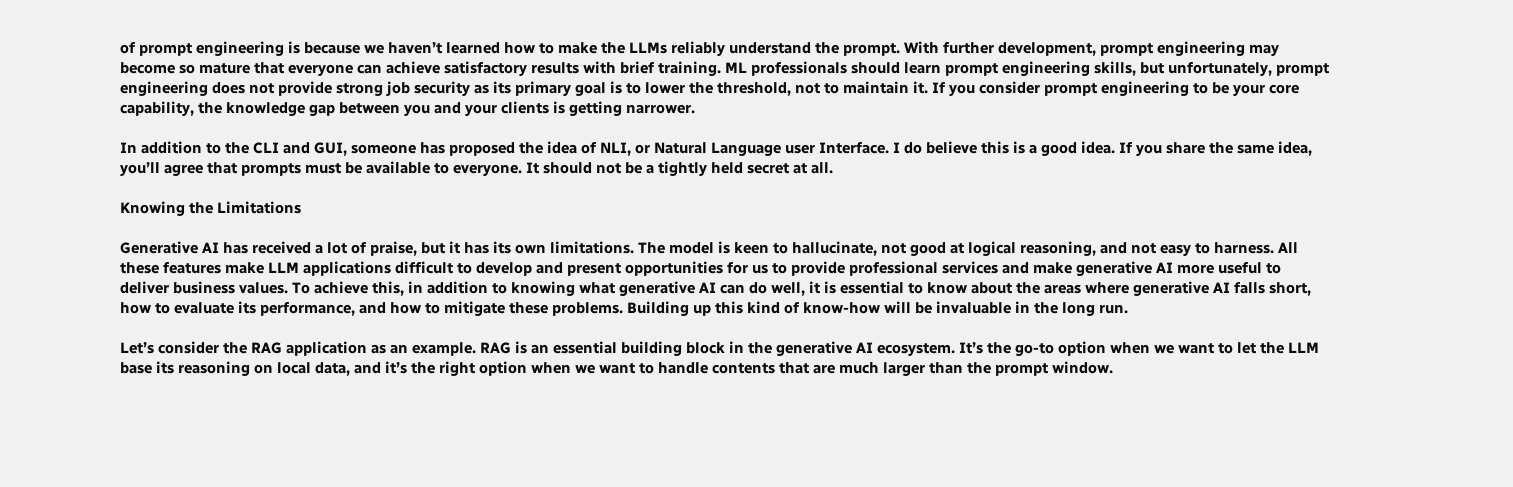of prompt engineering is because we haven’t learned how to make the LLMs reliably understand the prompt. With further development, prompt engineering may become so mature that everyone can achieve satisfactory results with brief training. ML professionals should learn prompt engineering skills, but unfortunately, prompt engineering does not provide strong job security as its primary goal is to lower the threshold, not to maintain it. If you consider prompt engineering to be your core capability, the knowledge gap between you and your clients is getting narrower.

In addition to the CLI and GUI, someone has proposed the idea of NLI, or Natural Language user Interface. I do believe this is a good idea. If you share the same idea, you’ll agree that prompts must be available to everyone. It should not be a tightly held secret at all.

Knowing the Limitations

Generative AI has received a lot of praise, but it has its own limitations. The model is keen to hallucinate, not good at logical reasoning, and not easy to harness. All these features make LLM applications difficult to develop and present opportunities for us to provide professional services and make generative AI more useful to deliver business values. To achieve this, in addition to knowing what generative AI can do well, it is essential to know about the areas where generative AI falls short, how to evaluate its performance, and how to mitigate these problems. Building up this kind of know-how will be invaluable in the long run.

Let’s consider the RAG application as an example. RAG is an essential building block in the generative AI ecosystem. It’s the go-to option when we want to let the LLM base its reasoning on local data, and it’s the right option when we want to handle contents that are much larger than the prompt window.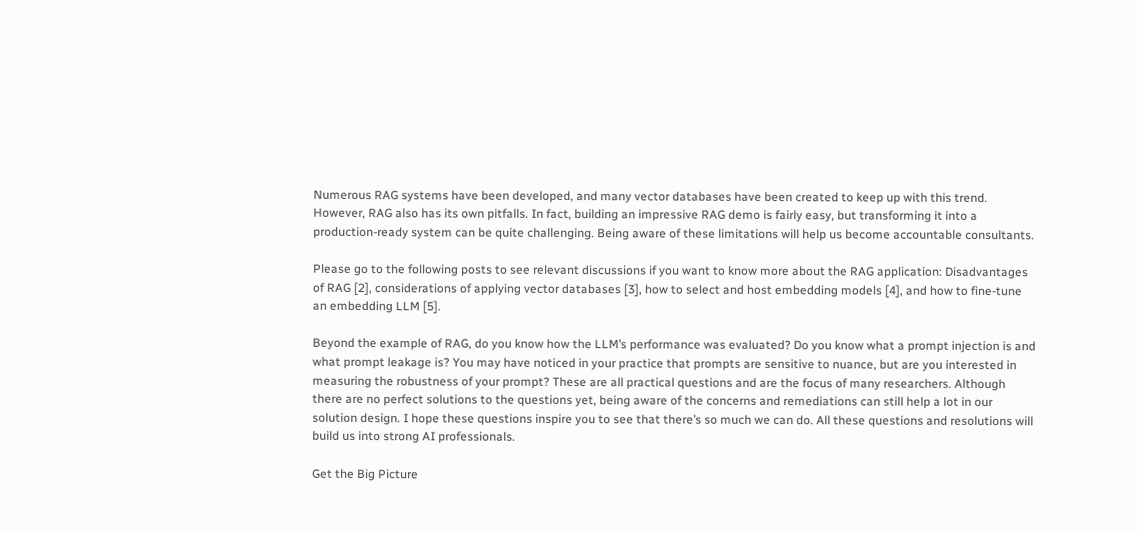Numerous RAG systems have been developed, and many vector databases have been created to keep up with this trend. However, RAG also has its own pitfalls. In fact, building an impressive RAG demo is fairly easy, but transforming it into a production-ready system can be quite challenging. Being aware of these limitations will help us become accountable consultants.

Please go to the following posts to see relevant discussions if you want to know more about the RAG application: Disadvantages of RAG [2], considerations of applying vector databases [3], how to select and host embedding models [4], and how to fine-tune an embedding LLM [5].

Beyond the example of RAG, do you know how the LLM’s performance was evaluated? Do you know what a prompt injection is and what prompt leakage is? You may have noticed in your practice that prompts are sensitive to nuance, but are you interested in measuring the robustness of your prompt? These are all practical questions and are the focus of many researchers. Although there are no perfect solutions to the questions yet, being aware of the concerns and remediations can still help a lot in our solution design. I hope these questions inspire you to see that there’s so much we can do. All these questions and resolutions will build us into strong AI professionals.

Get the Big Picture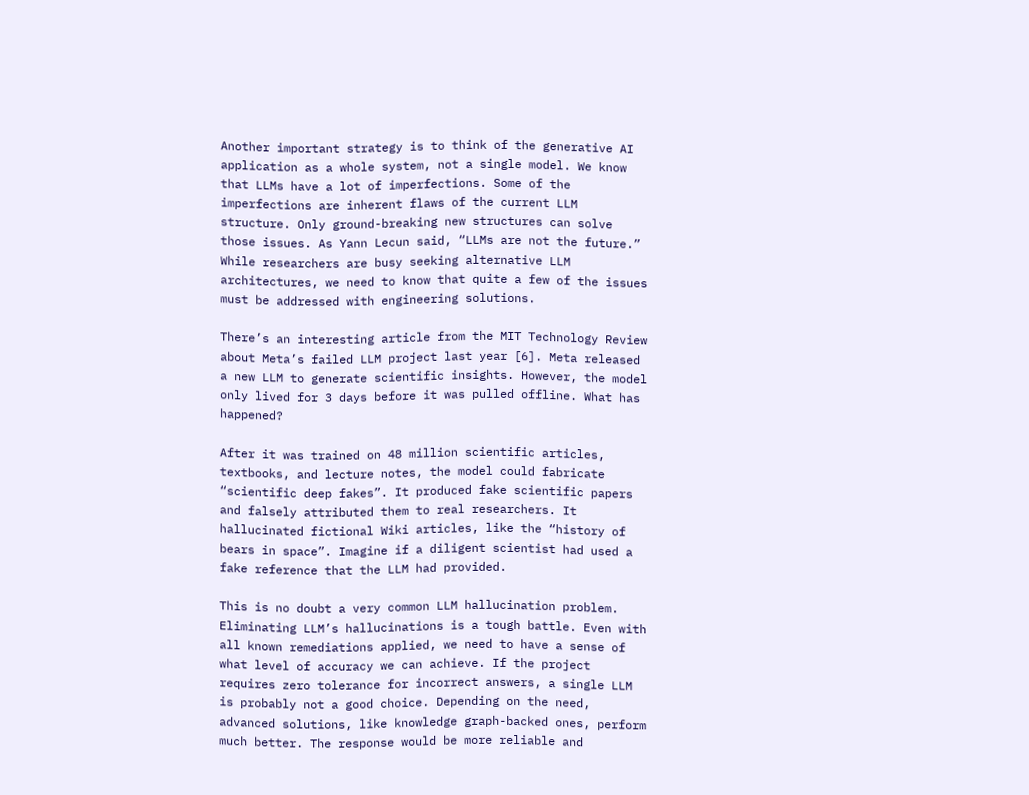Another important strategy is to think of the generative AI application as a whole system, not a single model. We know that LLMs have a lot of imperfections. Some of the imperfections are inherent flaws of the current LLM structure. Only ground-breaking new structures can solve those issues. As Yann Lecun said, “LLMs are not the future.” While researchers are busy seeking alternative LLM architectures, we need to know that quite a few of the issues must be addressed with engineering solutions.

There’s an interesting article from the MIT Technology Review about Meta’s failed LLM project last year [6]. Meta released a new LLM to generate scientific insights. However, the model only lived for 3 days before it was pulled offline. What has happened?

After it was trained on 48 million scientific articles, textbooks, and lecture notes, the model could fabricate “scientific deep fakes”. It produced fake scientific papers and falsely attributed them to real researchers. It hallucinated fictional Wiki articles, like the “history of bears in space”. Imagine if a diligent scientist had used a fake reference that the LLM had provided.

This is no doubt a very common LLM hallucination problem. Eliminating LLM’s hallucinations is a tough battle. Even with all known remediations applied, we need to have a sense of what level of accuracy we can achieve. If the project requires zero tolerance for incorrect answers, a single LLM is probably not a good choice. Depending on the need, advanced solutions, like knowledge graph-backed ones, perform much better. The response would be more reliable and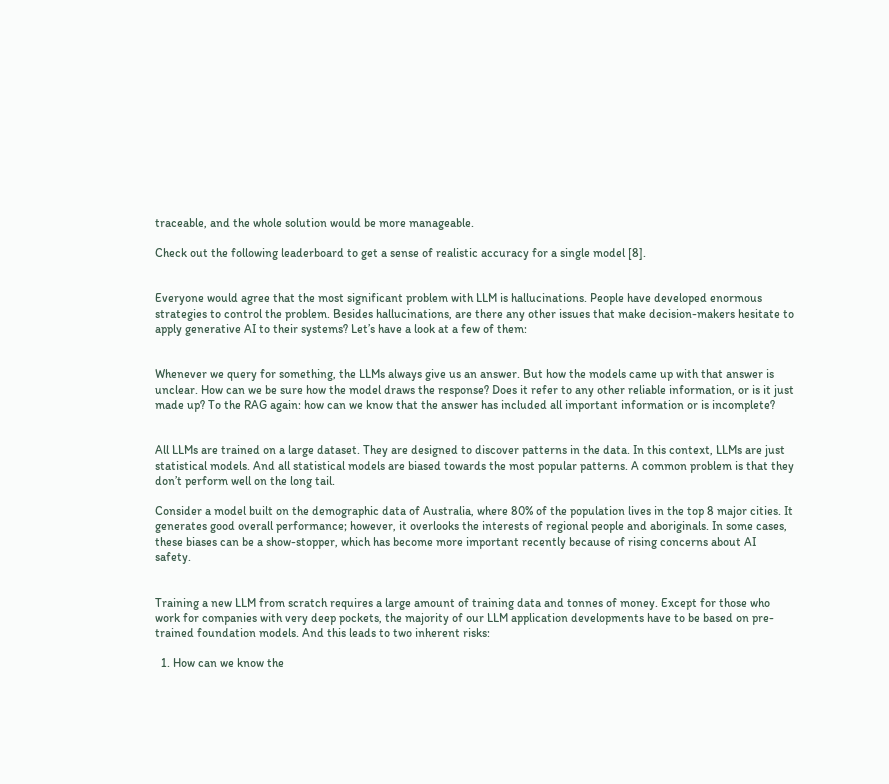traceable, and the whole solution would be more manageable.

Check out the following leaderboard to get a sense of realistic accuracy for a single model [8].


Everyone would agree that the most significant problem with LLM is hallucinations. People have developed enormous strategies to control the problem. Besides hallucinations, are there any other issues that make decision-makers hesitate to apply generative AI to their systems? Let’s have a look at a few of them:


Whenever we query for something, the LLMs always give us an answer. But how the models came up with that answer is unclear. How can we be sure how the model draws the response? Does it refer to any other reliable information, or is it just made up? To the RAG again: how can we know that the answer has included all important information or is incomplete?


All LLMs are trained on a large dataset. They are designed to discover patterns in the data. In this context, LLMs are just statistical models. And all statistical models are biased towards the most popular patterns. A common problem is that they don’t perform well on the long tail.

Consider a model built on the demographic data of Australia, where 80% of the population lives in the top 8 major cities. It generates good overall performance; however, it overlooks the interests of regional people and aboriginals. In some cases, these biases can be a show-stopper, which has become more important recently because of rising concerns about AI safety.


Training a new LLM from scratch requires a large amount of training data and tonnes of money. Except for those who work for companies with very deep pockets, the majority of our LLM application developments have to be based on pre-trained foundation models. And this leads to two inherent risks:

  1. How can we know the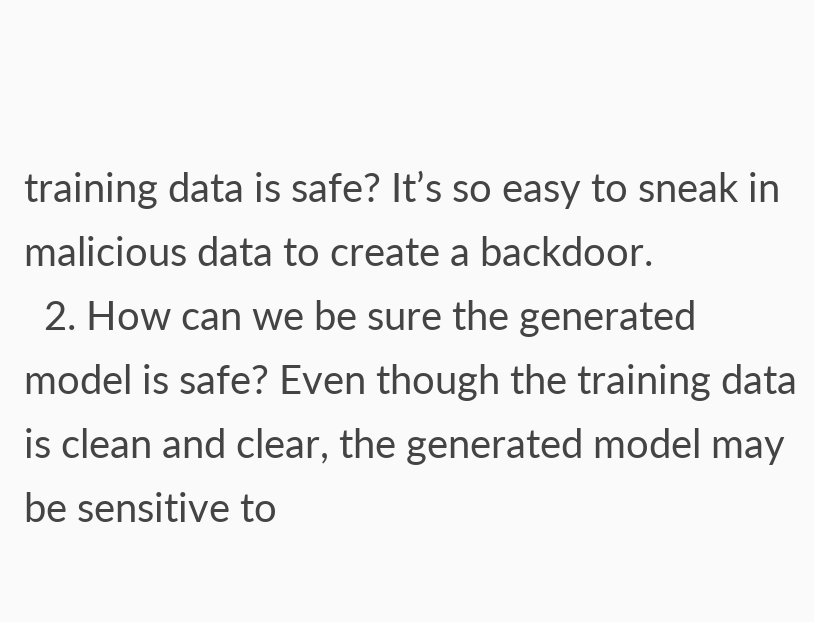training data is safe? It’s so easy to sneak in malicious data to create a backdoor.
  2. How can we be sure the generated model is safe? Even though the training data is clean and clear, the generated model may be sensitive to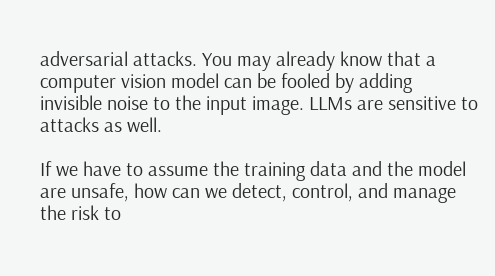adversarial attacks. You may already know that a computer vision model can be fooled by adding invisible noise to the input image. LLMs are sensitive to attacks as well.

If we have to assume the training data and the model are unsafe, how can we detect, control, and manage the risk to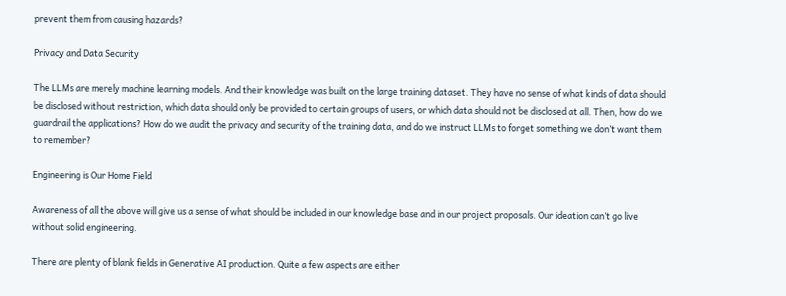prevent them from causing hazards?

Privacy and Data Security

The LLMs are merely machine learning models. And their knowledge was built on the large training dataset. They have no sense of what kinds of data should be disclosed without restriction, which data should only be provided to certain groups of users, or which data should not be disclosed at all. Then, how do we guardrail the applications? How do we audit the privacy and security of the training data, and do we instruct LLMs to forget something we don’t want them to remember?

Engineering is Our Home Field

Awareness of all the above will give us a sense of what should be included in our knowledge base and in our project proposals. Our ideation can’t go live without solid engineering.

There are plenty of blank fields in Generative AI production. Quite a few aspects are either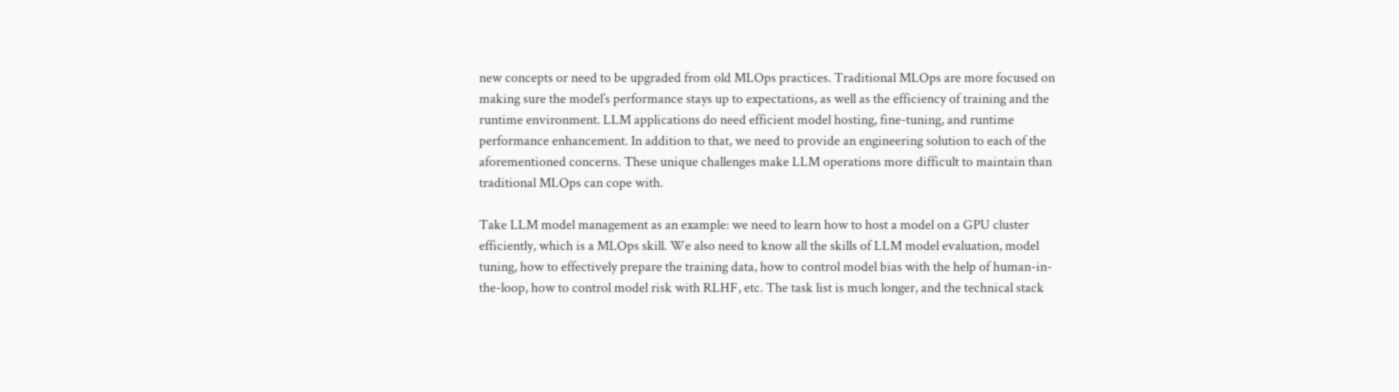new concepts or need to be upgraded from old MLOps practices. Traditional MLOps are more focused on making sure the model’s performance stays up to expectations, as well as the efficiency of training and the runtime environment. LLM applications do need efficient model hosting, fine-tuning, and runtime performance enhancement. In addition to that, we need to provide an engineering solution to each of the aforementioned concerns. These unique challenges make LLM operations more difficult to maintain than traditional MLOps can cope with.

Take LLM model management as an example: we need to learn how to host a model on a GPU cluster efficiently, which is a MLOps skill. We also need to know all the skills of LLM model evaluation, model tuning, how to effectively prepare the training data, how to control model bias with the help of human-in-the-loop, how to control model risk with RLHF, etc. The task list is much longer, and the technical stack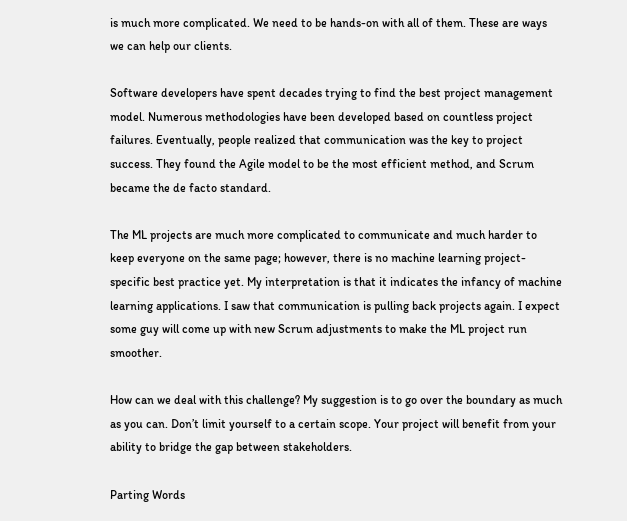is much more complicated. We need to be hands-on with all of them. These are ways we can help our clients.

Software developers have spent decades trying to find the best project management model. Numerous methodologies have been developed based on countless project failures. Eventually, people realized that communication was the key to project success. They found the Agile model to be the most efficient method, and Scrum became the de facto standard.

The ML projects are much more complicated to communicate and much harder to keep everyone on the same page; however, there is no machine learning project-specific best practice yet. My interpretation is that it indicates the infancy of machine learning applications. I saw that communication is pulling back projects again. I expect some guy will come up with new Scrum adjustments to make the ML project run smoother.

How can we deal with this challenge? My suggestion is to go over the boundary as much as you can. Don’t limit yourself to a certain scope. Your project will benefit from your ability to bridge the gap between stakeholders.

Parting Words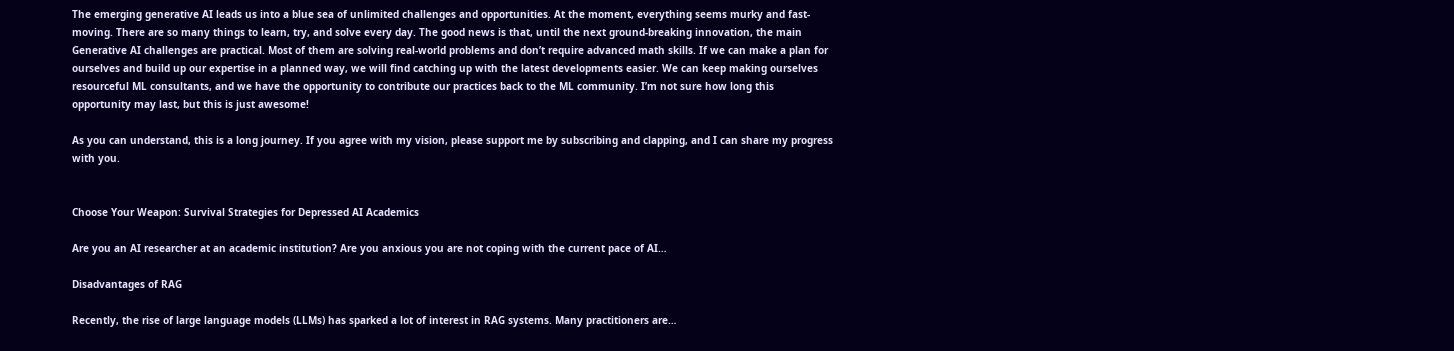The emerging generative AI leads us into a blue sea of unlimited challenges and opportunities. At the moment, everything seems murky and fast-moving. There are so many things to learn, try, and solve every day. The good news is that, until the next ground-breaking innovation, the main Generative AI challenges are practical. Most of them are solving real-world problems and don’t require advanced math skills. If we can make a plan for ourselves and build up our expertise in a planned way, we will find catching up with the latest developments easier. We can keep making ourselves resourceful ML consultants, and we have the opportunity to contribute our practices back to the ML community. I’m not sure how long this opportunity may last, but this is just awesome!

As you can understand, this is a long journey. If you agree with my vision, please support me by subscribing and clapping, and I can share my progress with you.


Choose Your Weapon: Survival Strategies for Depressed AI Academics

Are you an AI researcher at an academic institution? Are you anxious you are not coping with the current pace of AI…

Disadvantages of RAG

Recently, the rise of large language models (LLMs) has sparked a lot of interest in RAG systems. Many practitioners are…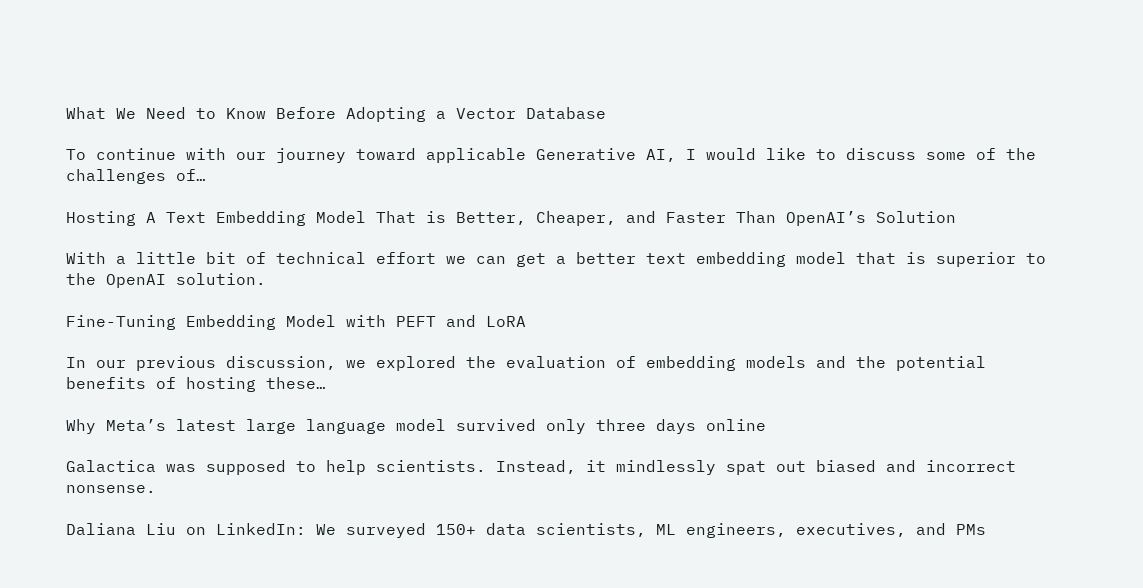What We Need to Know Before Adopting a Vector Database

To continue with our journey toward applicable Generative AI, I would like to discuss some of the challenges of…

Hosting A Text Embedding Model That is Better, Cheaper, and Faster Than OpenAI’s Solution

With a little bit of technical effort we can get a better text embedding model that is superior to the OpenAI solution.

Fine-Tuning Embedding Model with PEFT and LoRA

In our previous discussion, we explored the evaluation of embedding models and the potential benefits of hosting these…

Why Meta’s latest large language model survived only three days online

Galactica was supposed to help scientists. Instead, it mindlessly spat out biased and incorrect nonsense.

Daliana Liu on LinkedIn: We surveyed 150+ data scientists, ML engineers, executives, and PMs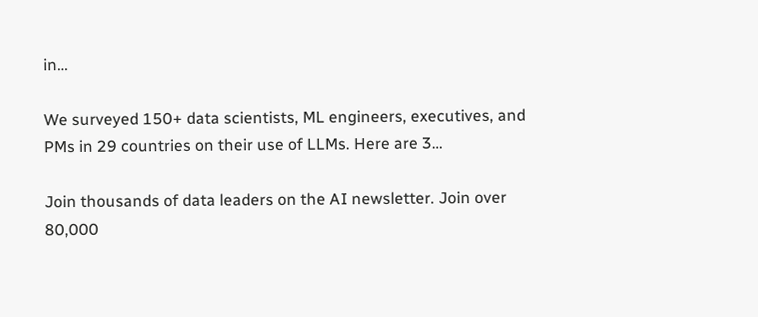in…

We surveyed 150+ data scientists, ML engineers, executives, and PMs in 29 countries on their use of LLMs. Here are 3…

Join thousands of data leaders on the AI newsletter. Join over 80,000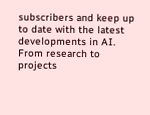subscribers and keep up to date with the latest developments in AI. From research to projects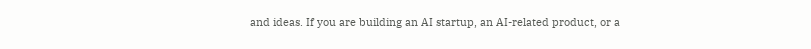and ideas. If you are building an AI startup, an AI-related product, or a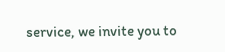service, we invite you to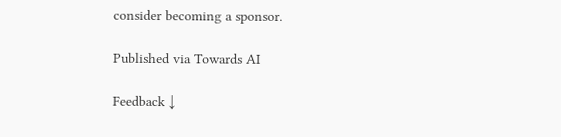consider becoming a sponsor.

Published via Towards AI

Feedback ↓